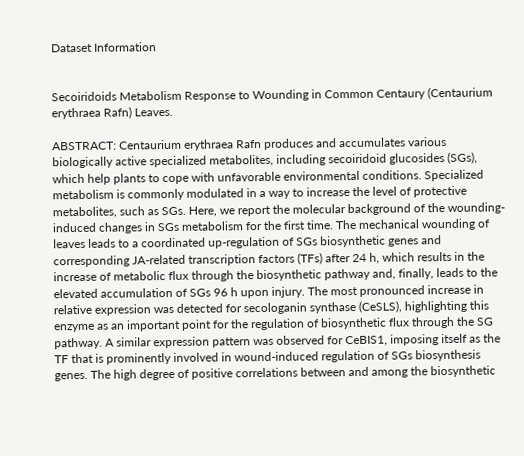Dataset Information


Secoiridoids Metabolism Response to Wounding in Common Centaury (Centaurium erythraea Rafn) Leaves.

ABSTRACT: Centaurium erythraea Rafn produces and accumulates various biologically active specialized metabolites, including secoiridoid glucosides (SGs), which help plants to cope with unfavorable environmental conditions. Specialized metabolism is commonly modulated in a way to increase the level of protective metabolites, such as SGs. Here, we report the molecular background of the wounding-induced changes in SGs metabolism for the first time. The mechanical wounding of leaves leads to a coordinated up-regulation of SGs biosynthetic genes and corresponding JA-related transcription factors (TFs) after 24 h, which results in the increase of metabolic flux through the biosynthetic pathway and, finally, leads to the elevated accumulation of SGs 96 h upon injury. The most pronounced increase in relative expression was detected for secologanin synthase (CeSLS), highlighting this enzyme as an important point for the regulation of biosynthetic flux through the SG pathway. A similar expression pattern was observed for CeBIS1, imposing itself as the TF that is prominently involved in wound-induced regulation of SGs biosynthesis genes. The high degree of positive correlations between and among the biosynthetic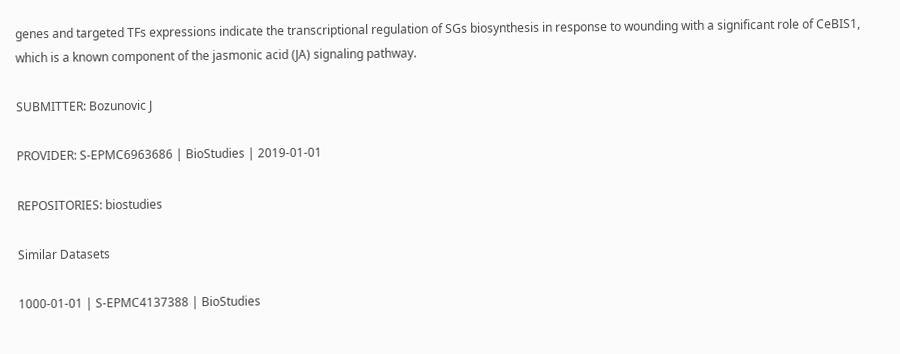genes and targeted TFs expressions indicate the transcriptional regulation of SGs biosynthesis in response to wounding with a significant role of CeBIS1, which is a known component of the jasmonic acid (JA) signaling pathway.

SUBMITTER: Bozunovic J

PROVIDER: S-EPMC6963686 | BioStudies | 2019-01-01

REPOSITORIES: biostudies

Similar Datasets

1000-01-01 | S-EPMC4137388 | BioStudies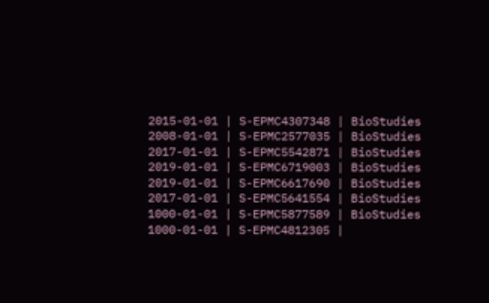2015-01-01 | S-EPMC4307348 | BioStudies
2008-01-01 | S-EPMC2577035 | BioStudies
2017-01-01 | S-EPMC5542871 | BioStudies
2019-01-01 | S-EPMC6719003 | BioStudies
2019-01-01 | S-EPMC6617690 | BioStudies
2017-01-01 | S-EPMC5641554 | BioStudies
1000-01-01 | S-EPMC5877589 | BioStudies
1000-01-01 | S-EPMC4812305 |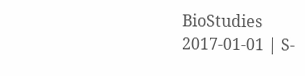BioStudies
2017-01-01 | S-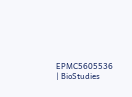EPMC5605536 | BioStudies